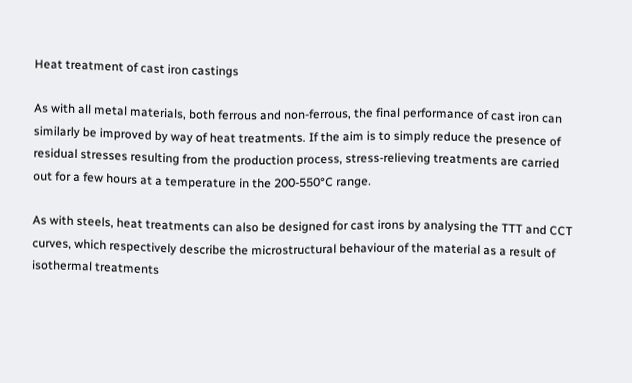Heat treatment of cast iron castings

As with all metal materials, both ferrous and non-ferrous, the final performance of cast iron can similarly be improved by way of heat treatments. If the aim is to simply reduce the presence of residual stresses resulting from the production process, stress-relieving treatments are carried out for a few hours at a temperature in the 200-550°C range.

As with steels, heat treatments can also be designed for cast irons by analysing the TTT and CCT curves, which respectively describe the microstructural behaviour of the material as a result of isothermal treatments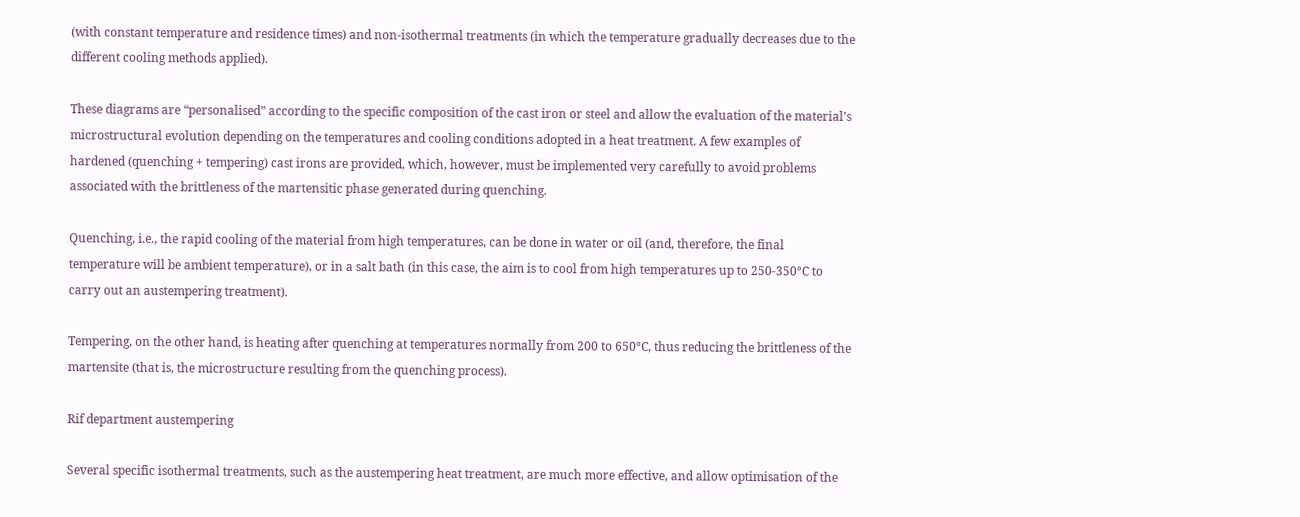(with constant temperature and residence times) and non-isothermal treatments (in which the temperature gradually decreases due to the different cooling methods applied).

These diagrams are “personalised” according to the specific composition of the cast iron or steel and allow the evaluation of the material’s microstructural evolution depending on the temperatures and cooling conditions adopted in a heat treatment. A few examples of hardened (quenching + tempering) cast irons are provided, which, however, must be implemented very carefully to avoid problems associated with the brittleness of the martensitic phase generated during quenching.

Quenching, i.e., the rapid cooling of the material from high temperatures, can be done in water or oil (and, therefore, the final temperature will be ambient temperature), or in a salt bath (in this case, the aim is to cool from high temperatures up to 250-350°C to carry out an austempering treatment).

Tempering, on the other hand, is heating after quenching at temperatures normally from 200 to 650°C, thus reducing the brittleness of the martensite (that is, the microstructure resulting from the quenching process).

Rif department austempering

Several specific isothermal treatments, such as the austempering heat treatment, are much more effective, and allow optimisation of the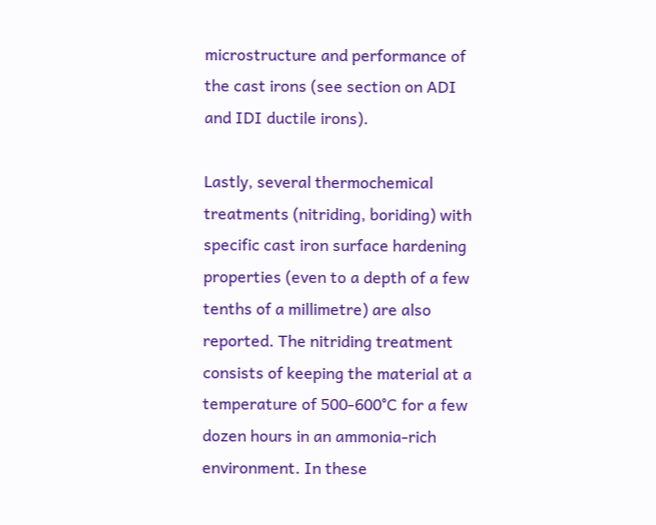microstructure and performance of the cast irons (see section on ADI and IDI ductile irons).

Lastly, several thermochemical treatments (nitriding, boriding) with specific cast iron surface hardening properties (even to a depth of a few tenths of a millimetre) are also reported. The nitriding treatment consists of keeping the material at a temperature of 500-600°C for a few dozen hours in an ammonia-rich environment. In these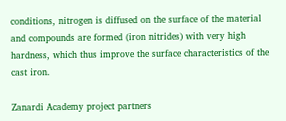conditions, nitrogen is diffused on the surface of the material and compounds are formed (iron nitrides) with very high hardness, which thus improve the surface characteristics of the cast iron.

Zanardi Academy project partners